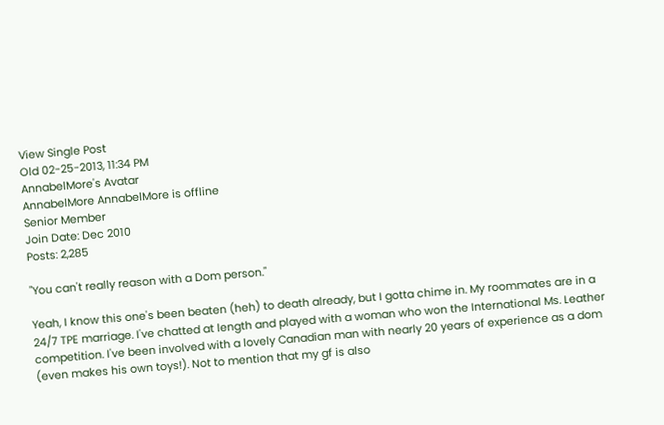View Single Post
Old 02-25-2013, 11:34 PM
AnnabelMore's Avatar
AnnabelMore AnnabelMore is offline
Senior Member
Join Date: Dec 2010
Posts: 2,285

"You can't really reason with a Dom person."

Yeah, I know this one's been beaten (heh) to death already, but I gotta chime in. My roommates are in a 24/7 TPE marriage. I've chatted at length and played with a woman who won the International Ms. Leather competition. I've been involved with a lovely Canadian man with nearly 20 years of experience as a dom (even makes his own toys!). Not to mention that my gf is also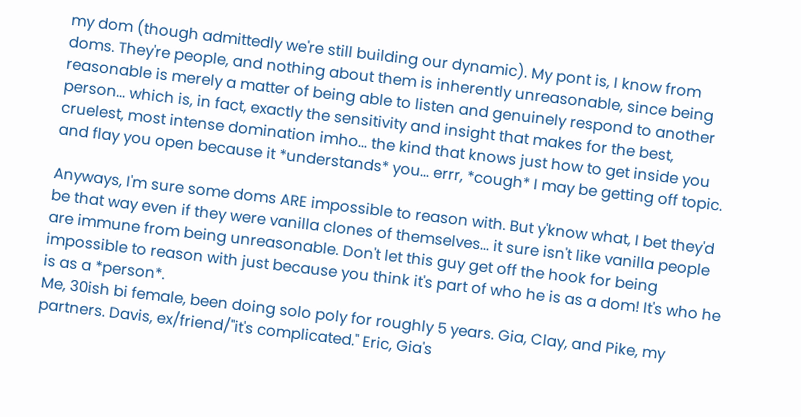my dom (though admittedly we're still building our dynamic). My pont is, I know from doms. They're people, and nothing about them is inherently unreasonable, since being reasonable is merely a matter of being able to listen and genuinely respond to another person... which is, in fact, exactly the sensitivity and insight that makes for the best, cruelest, most intense domination imho... the kind that knows just how to get inside you and flay you open because it *understands* you... errr, *cough* I may be getting off topic.

Anyways, I'm sure some doms ARE impossible to reason with. But y'know what, I bet they'd be that way even if they were vanilla clones of themselves... it sure isn't like vanilla people are immune from being unreasonable. Don't let this guy get off the hook for being impossible to reason with just because you think it's part of who he is as a dom! It's who he is as a *person*.
Me, 30ish bi female, been doing solo poly for roughly 5 years. Gia, Clay, and Pike, my partners. Davis, ex/friend/"it's complicated." Eric, Gia's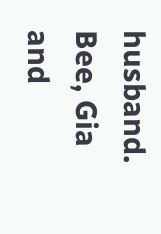husband. Bee, Gia and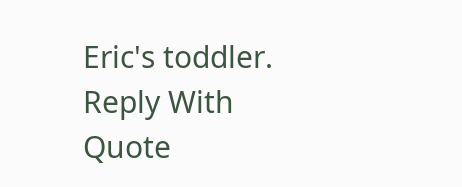Eric's toddler.
Reply With Quote